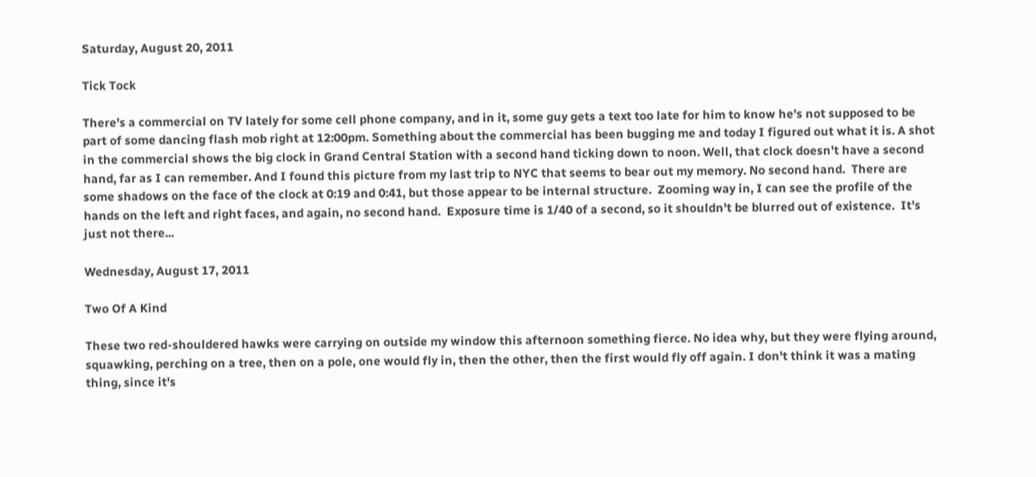Saturday, August 20, 2011

Tick Tock

There's a commercial on TV lately for some cell phone company, and in it, some guy gets a text too late for him to know he's not supposed to be part of some dancing flash mob right at 12:00pm. Something about the commercial has been bugging me and today I figured out what it is. A shot in the commercial shows the big clock in Grand Central Station with a second hand ticking down to noon. Well, that clock doesn't have a second hand, far as I can remember. And I found this picture from my last trip to NYC that seems to bear out my memory. No second hand.  There are some shadows on the face of the clock at 0:19 and 0:41, but those appear to be internal structure.  Zooming way in, I can see the profile of the hands on the left and right faces, and again, no second hand.  Exposure time is 1/40 of a second, so it shouldn't be blurred out of existence.  It's just not there...

Wednesday, August 17, 2011

Two Of A Kind

These two red-shouldered hawks were carrying on outside my window this afternoon something fierce. No idea why, but they were flying around, squawking, perching on a tree, then on a pole, one would fly in, then the other, then the first would fly off again. I don't think it was a mating thing, since it's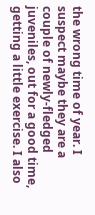the wrong time of year. I suspect maybe they are a couple of newly-fledged juveniles, out for a good time, getting a little exercise. I also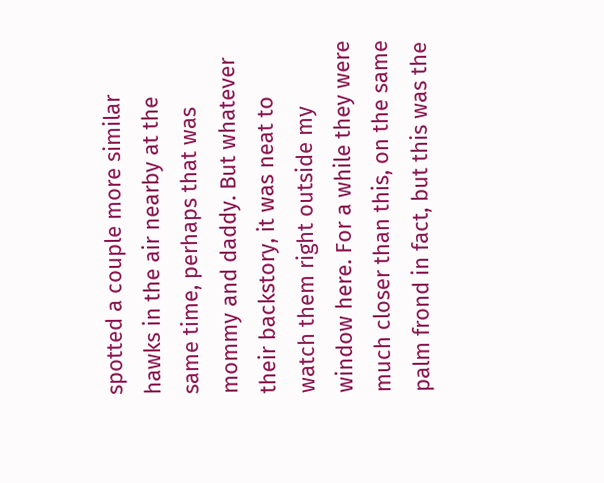spotted a couple more similar hawks in the air nearby at the same time, perhaps that was mommy and daddy. But whatever their backstory, it was neat to watch them right outside my window here. For a while they were much closer than this, on the same palm frond in fact, but this was the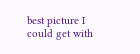best picture I could get with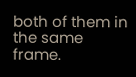both of them in the same frame.